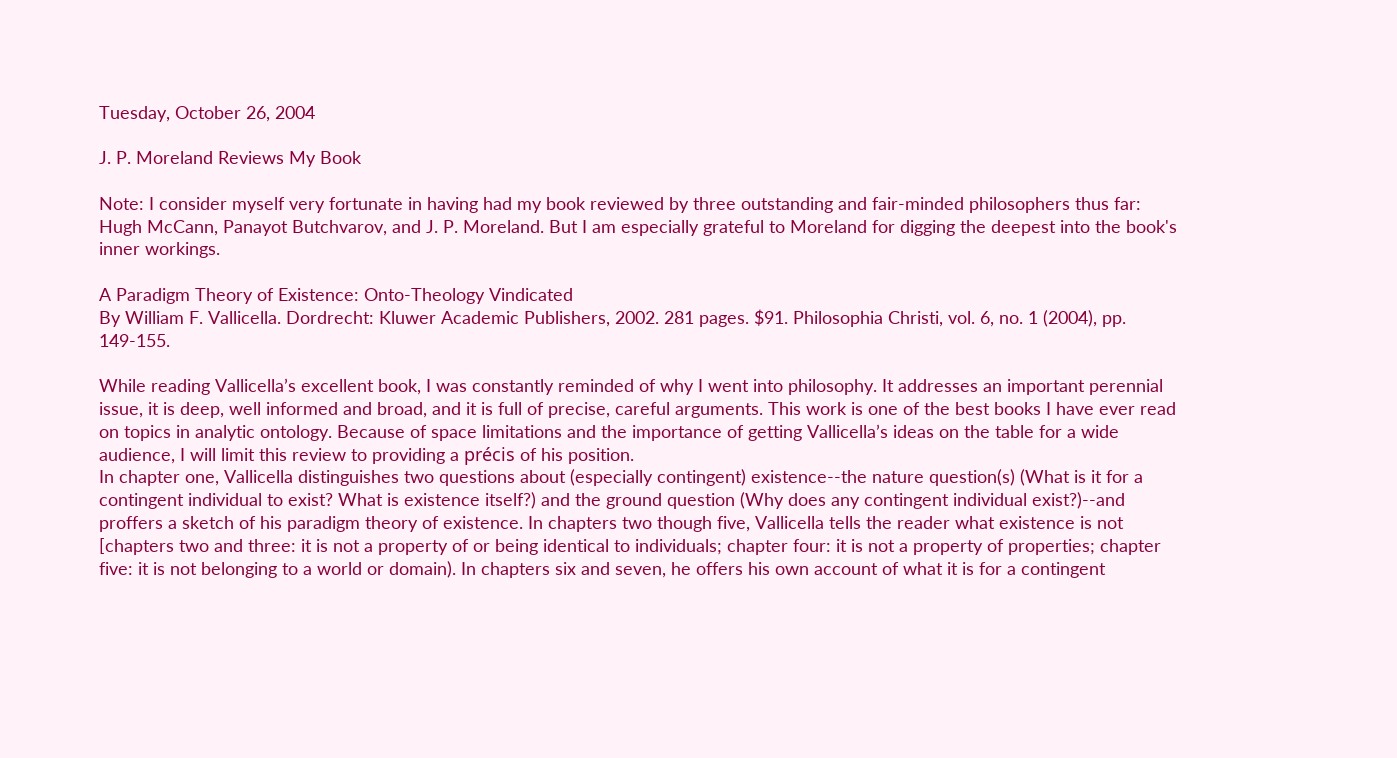Tuesday, October 26, 2004

J. P. Moreland Reviews My Book

Note: I consider myself very fortunate in having had my book reviewed by three outstanding and fair-minded philosophers thus far: Hugh McCann, Panayot Butchvarov, and J. P. Moreland. But I am especially grateful to Moreland for digging the deepest into the book's inner workings.

A Paradigm Theory of Existence: Onto-Theology Vindicated
By William F. Vallicella. Dordrecht: Kluwer Academic Publishers, 2002. 281 pages. $91. Philosophia Christi, vol. 6, no. 1 (2004), pp. 149-155.

While reading Vallicella’s excellent book, I was constantly reminded of why I went into philosophy. It addresses an important perennial issue, it is deep, well informed and broad, and it is full of precise, careful arguments. This work is one of the best books I have ever read on topics in analytic ontology. Because of space limitations and the importance of getting Vallicella’s ideas on the table for a wide audience, I will limit this review to providing a précis of his position.
In chapter one, Vallicella distinguishes two questions about (especially contingent) existence--the nature question(s) (What is it for a contingent individual to exist? What is existence itself?) and the ground question (Why does any contingent individual exist?)--and proffers a sketch of his paradigm theory of existence. In chapters two though five, Vallicella tells the reader what existence is not [chapters two and three: it is not a property of or being identical to individuals; chapter four: it is not a property of properties; chapter five: it is not belonging to a world or domain). In chapters six and seven, he offers his own account of what it is for a contingent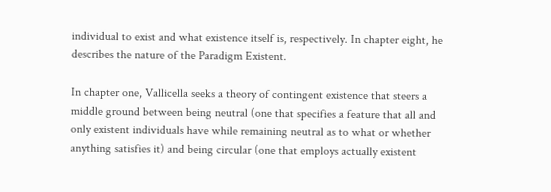individual to exist and what existence itself is, respectively. In chapter eight, he describes the nature of the Paradigm Existent.

In chapter one, Vallicella seeks a theory of contingent existence that steers a middle ground between being neutral (one that specifies a feature that all and only existent individuals have while remaining neutral as to what or whether anything satisfies it) and being circular (one that employs actually existent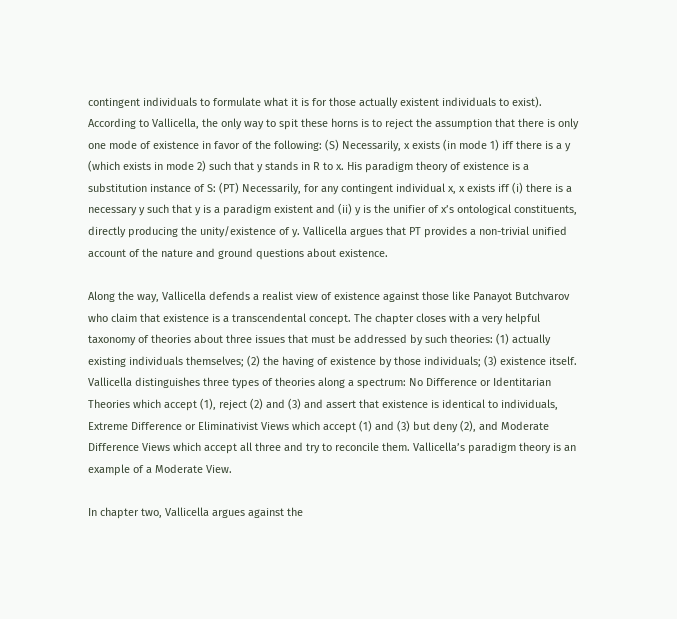contingent individuals to formulate what it is for those actually existent individuals to exist). According to Vallicella, the only way to spit these horns is to reject the assumption that there is only one mode of existence in favor of the following: (S) Necessarily, x exists (in mode 1) iff there is a y (which exists in mode 2) such that y stands in R to x. His paradigm theory of existence is a substitution instance of S: (PT) Necessarily, for any contingent individual x, x exists iff (i) there is a necessary y such that y is a paradigm existent and (ii) y is the unifier of x’s ontological constituents, directly producing the unity/existence of y. Vallicella argues that PT provides a non-trivial unified account of the nature and ground questions about existence.

Along the way, Vallicella defends a realist view of existence against those like Panayot Butchvarov who claim that existence is a transcendental concept. The chapter closes with a very helpful taxonomy of theories about three issues that must be addressed by such theories: (1) actually existing individuals themselves; (2) the having of existence by those individuals; (3) existence itself. Vallicella distinguishes three types of theories along a spectrum: No Difference or Identitarian Theories which accept (1), reject (2) and (3) and assert that existence is identical to individuals, Extreme Difference or Eliminativist Views which accept (1) and (3) but deny (2), and Moderate Difference Views which accept all three and try to reconcile them. Vallicella’s paradigm theory is an example of a Moderate View.

In chapter two, Vallicella argues against the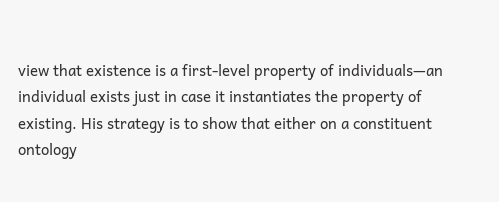view that existence is a first-level property of individuals—an individual exists just in case it instantiates the property of existing. His strategy is to show that either on a constituent ontology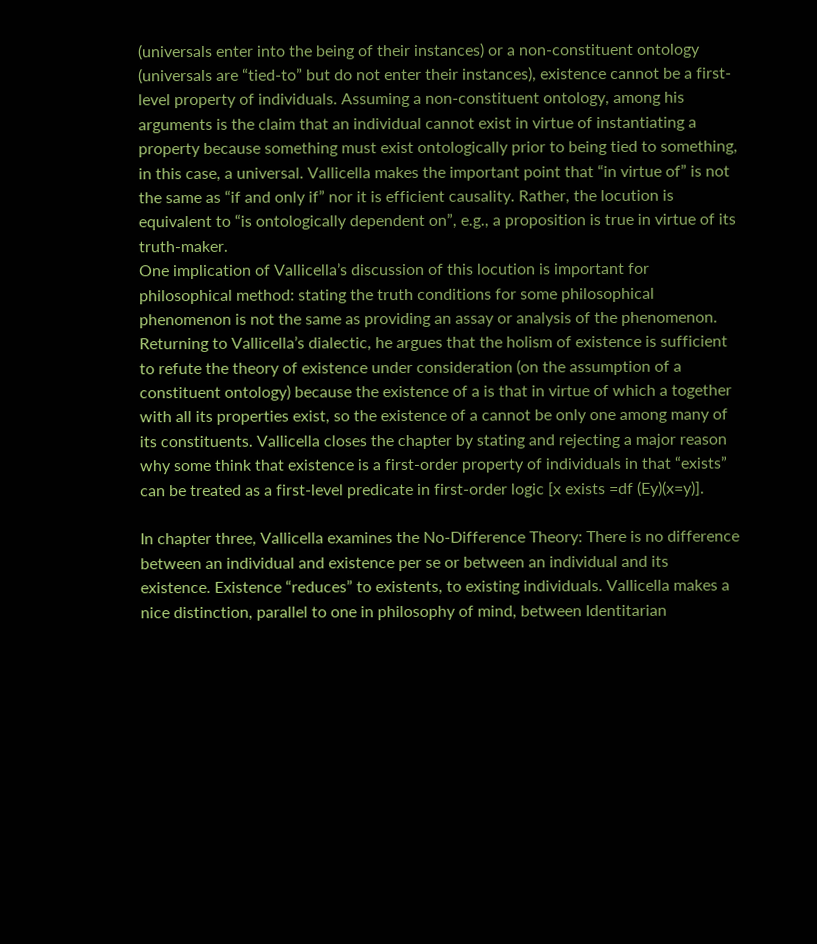(universals enter into the being of their instances) or a non-constituent ontology (universals are “tied-to” but do not enter their instances), existence cannot be a first-level property of individuals. Assuming a non-constituent ontology, among his arguments is the claim that an individual cannot exist in virtue of instantiating a property because something must exist ontologically prior to being tied to something, in this case, a universal. Vallicella makes the important point that “in virtue of” is not the same as “if and only if” nor it is efficient causality. Rather, the locution is equivalent to “is ontologically dependent on”, e.g., a proposition is true in virtue of its truth-maker.
One implication of Vallicella’s discussion of this locution is important for philosophical method: stating the truth conditions for some philosophical phenomenon is not the same as providing an assay or analysis of the phenomenon. Returning to Vallicella’s dialectic, he argues that the holism of existence is sufficient to refute the theory of existence under consideration (on the assumption of a constituent ontology) because the existence of a is that in virtue of which a together with all its properties exist, so the existence of a cannot be only one among many of its constituents. Vallicella closes the chapter by stating and rejecting a major reason why some think that existence is a first-order property of individuals in that “exists” can be treated as a first-level predicate in first-order logic [x exists =df (Ey)(x=y)].

In chapter three, Vallicella examines the No-Difference Theory: There is no difference between an individual and existence per se or between an individual and its existence. Existence “reduces” to existents, to existing individuals. Vallicella makes a nice distinction, parallel to one in philosophy of mind, between Identitarian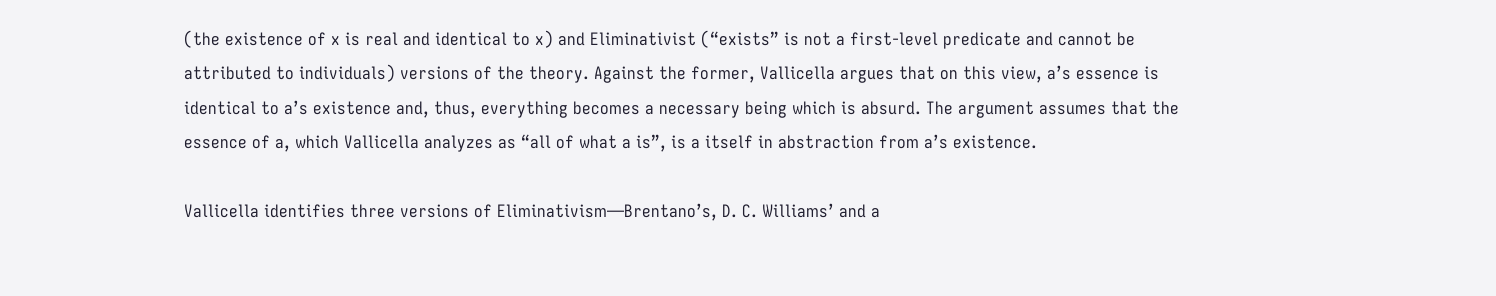(the existence of x is real and identical to x) and Eliminativist (“exists” is not a first-level predicate and cannot be attributed to individuals) versions of the theory. Against the former, Vallicella argues that on this view, a’s essence is identical to a’s existence and, thus, everything becomes a necessary being which is absurd. The argument assumes that the essence of a, which Vallicella analyzes as “all of what a is”, is a itself in abstraction from a’s existence.

Vallicella identifies three versions of Eliminativism—Brentano’s, D. C. Williams’ and a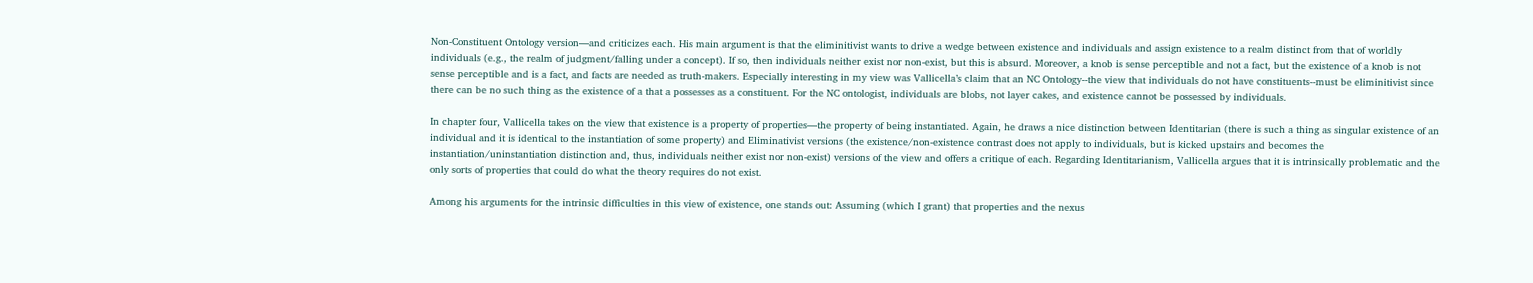Non-Constituent Ontology version—and criticizes each. His main argument is that the eliminitivist wants to drive a wedge between existence and individuals and assign existence to a realm distinct from that of worldly individuals (e.g., the realm of judgment/falling under a concept). If so, then individuals neither exist nor non-exist, but this is absurd. Moreover, a knob is sense perceptible and not a fact, but the existence of a knob is not sense perceptible and is a fact, and facts are needed as truth-makers. Especially interesting in my view was Vallicella’s claim that an NC Ontology--the view that individuals do not have constituents--must be eliminitivist since there can be no such thing as the existence of a that a possesses as a constituent. For the NC ontologist, individuals are blobs, not layer cakes, and existence cannot be possessed by individuals.

In chapter four, Vallicella takes on the view that existence is a property of properties—the property of being instantiated. Again, he draws a nice distinction between Identitarian (there is such a thing as singular existence of an individual and it is identical to the instantiation of some property) and Eliminativist versions (the existence/non-existence contrast does not apply to individuals, but is kicked upstairs and becomes the instantiation/uninstantiation distinction and, thus, individuals neither exist nor non-exist) versions of the view and offers a critique of each. Regarding Identitarianism, Vallicella argues that it is intrinsically problematic and the only sorts of properties that could do what the theory requires do not exist.

Among his arguments for the intrinsic difficulties in this view of existence, one stands out: Assuming (which I grant) that properties and the nexus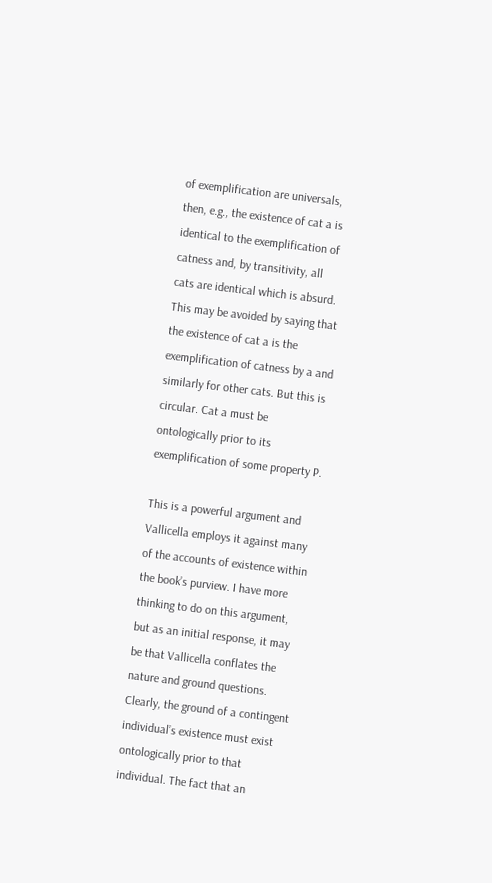of exemplification are universals, then, e.g., the existence of cat a is identical to the exemplification of catness and, by transitivity, all cats are identical which is absurd. This may be avoided by saying that the existence of cat a is the exemplification of catness by a and similarly for other cats. But this is circular. Cat a must be ontologically prior to its exemplification of some property P.

This is a powerful argument and Vallicella employs it against many of the accounts of existence within the book’s purview. I have more thinking to do on this argument, but as an initial response, it may be that Vallicella conflates the nature and ground questions. Clearly, the ground of a contingent individual’s existence must exist ontologically prior to that individual. The fact that an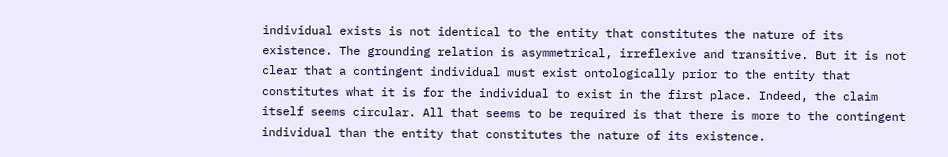individual exists is not identical to the entity that constitutes the nature of its existence. The grounding relation is asymmetrical, irreflexive and transitive. But it is not clear that a contingent individual must exist ontologically prior to the entity that constitutes what it is for the individual to exist in the first place. Indeed, the claim itself seems circular. All that seems to be required is that there is more to the contingent individual than the entity that constitutes the nature of its existence.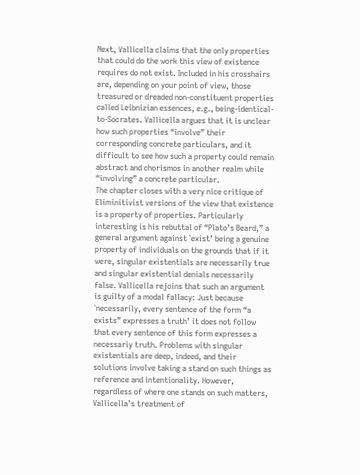Next, Vallicella claims that the only properties that could do the work this view of existence requires do not exist. Included in his crosshairs are, depending on your point of view, those treasured or dreaded non-constituent properties called Leibnizian essences, e.g., being-identical-to-Socrates. Vallicella argues that it is unclear how such properties “involve” their corresponding concrete particulars, and it difficult to see how such a property could remain abstract and chorismos in another realm while “involving” a concrete particular.
The chapter closes with a very nice critique of Eliminitivist versions of the view that existence is a property of properties. Particularly interesting is his rebuttal of “Plato’s Beard,” a general argument against `exist’ being a genuine property of individuals on the grounds that if it were, singular existentials are necessarily true and singular existential denials necessarily false. Vallicella rejoins that such an argument is guilty of a modal fallacy: Just because `necessarily, every sentence of the form “a exists” expresses a truth’ it does not follow that every sentence of this form expresses a necessariy truth. Problems with singular existentials are deep, indeed, and their solutions involve taking a stand on such things as reference and intentionality. However, regardless of where one stands on such matters, Vallicella’s treatment of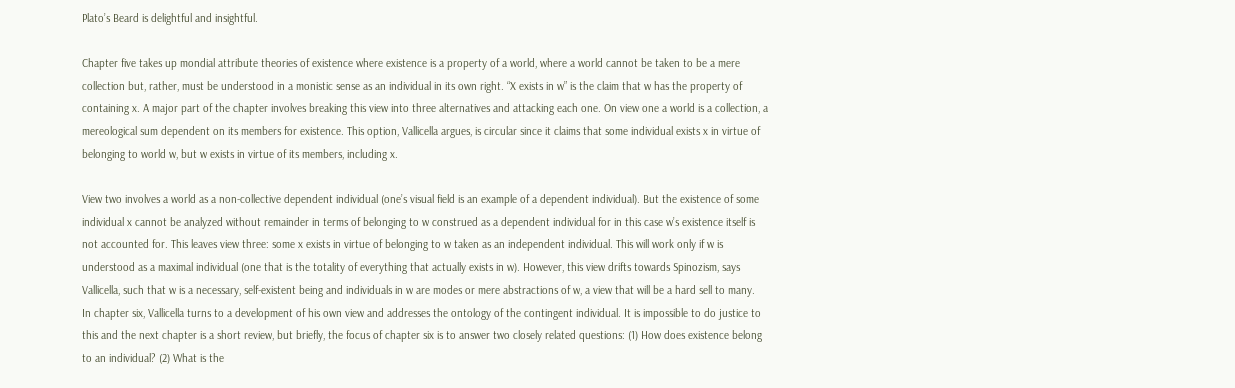Plato’s Beard is delightful and insightful.

Chapter five takes up mondial attribute theories of existence where existence is a property of a world, where a world cannot be taken to be a mere collection but, rather, must be understood in a monistic sense as an individual in its own right. “X exists in w” is the claim that w has the property of containing x. A major part of the chapter involves breaking this view into three alternatives and attacking each one. On view one a world is a collection, a mereological sum dependent on its members for existence. This option, Vallicella argues, is circular since it claims that some individual exists x in virtue of belonging to world w, but w exists in virtue of its members, including x.

View two involves a world as a non-collective dependent individual (one’s visual field is an example of a dependent individual). But the existence of some individual x cannot be analyzed without remainder in terms of belonging to w construed as a dependent individual for in this case w’s existence itself is not accounted for. This leaves view three: some x exists in virtue of belonging to w taken as an independent individual. This will work only if w is understood as a maximal individual (one that is the totality of everything that actually exists in w). However, this view drifts towards Spinozism, says Vallicella, such that w is a necessary, self-existent being and individuals in w are modes or mere abstractions of w, a view that will be a hard sell to many.
In chapter six, Vallicella turns to a development of his own view and addresses the ontology of the contingent individual. It is impossible to do justice to this and the next chapter is a short review, but briefly, the focus of chapter six is to answer two closely related questions: (1) How does existence belong to an individual? (2) What is the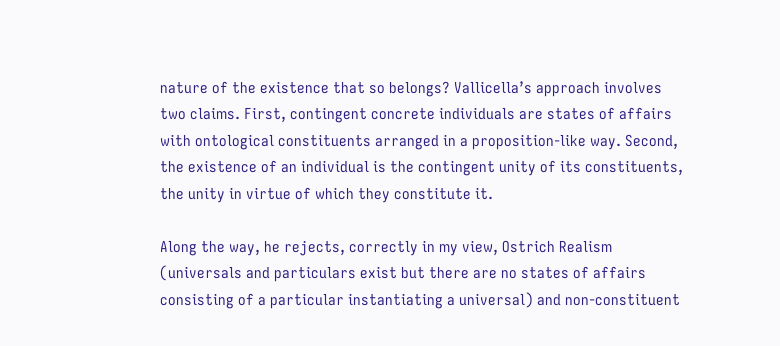nature of the existence that so belongs? Vallicella’s approach involves two claims. First, contingent concrete individuals are states of affairs with ontological constituents arranged in a proposition-like way. Second, the existence of an individual is the contingent unity of its constituents, the unity in virtue of which they constitute it.

Along the way, he rejects, correctly in my view, Ostrich Realism (universals and particulars exist but there are no states of affairs consisting of a particular instantiating a universal) and non-constituent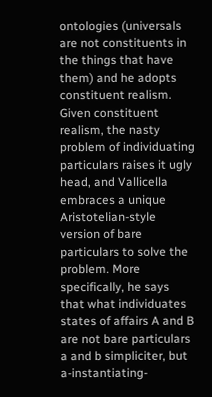ontologies (universals are not constituents in the things that have them) and he adopts constituent realism. Given constituent realism, the nasty problem of individuating particulars raises it ugly head, and Vallicella embraces a unique Aristotelian-style version of bare particulars to solve the problem. More specifically, he says that what individuates states of affairs A and B are not bare particulars a and b simpliciter, but a-instantiating-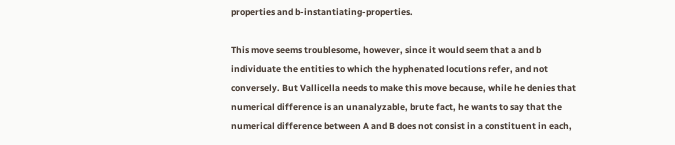properties and b-instantiating-properties.

This move seems troublesome, however, since it would seem that a and b individuate the entities to which the hyphenated locutions refer, and not conversely. But Vallicella needs to make this move because, while he denies that numerical difference is an unanalyzable, brute fact, he wants to say that the numerical difference between A and B does not consist in a constituent in each,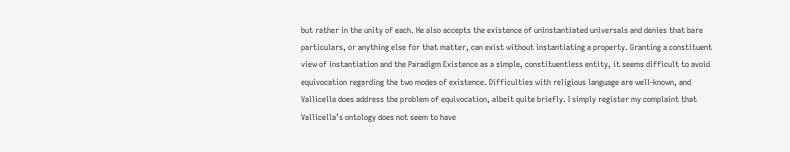but rather in the unity of each. He also accepts the existence of uninstantiated universals and denies that bare particulars, or anything else for that matter, can exist without instantiating a property. Granting a constituent view of instantiation and the Paradigm Existence as a simple, constituentless entity, it seems difficult to avoid equivocation regarding the two modes of existence. Difficulties with religious language are well-known, and Vallicella does address the problem of equivocation, albeit quite briefly. I simply register my complaint that Vallicella’s ontology does not seem to have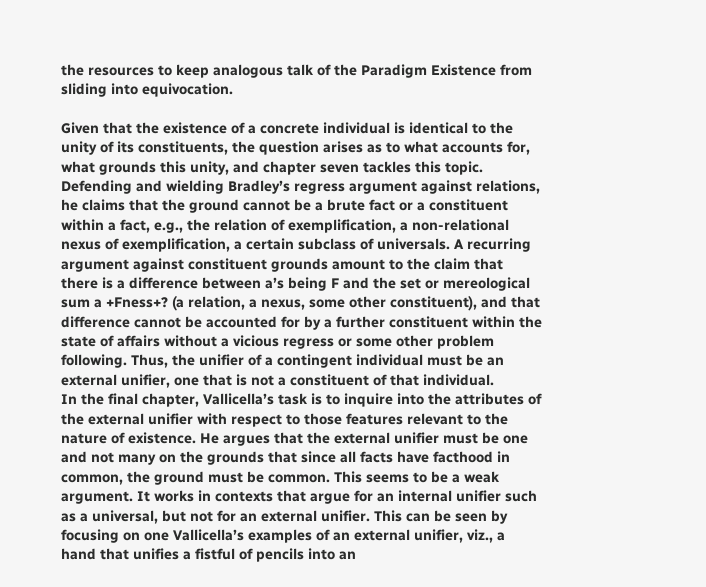the resources to keep analogous talk of the Paradigm Existence from sliding into equivocation.

Given that the existence of a concrete individual is identical to the unity of its constituents, the question arises as to what accounts for, what grounds this unity, and chapter seven tackles this topic. Defending and wielding Bradley’s regress argument against relations, he claims that the ground cannot be a brute fact or a constituent within a fact, e.g., the relation of exemplification, a non-relational nexus of exemplification, a certain subclass of universals. A recurring argument against constituent grounds amount to the claim that there is a difference between a’s being F and the set or mereological sum a +Fness+? (a relation, a nexus, some other constituent), and that difference cannot be accounted for by a further constituent within the state of affairs without a vicious regress or some other problem following. Thus, the unifier of a contingent individual must be an external unifier, one that is not a constituent of that individual.
In the final chapter, Vallicella’s task is to inquire into the attributes of the external unifier with respect to those features relevant to the nature of existence. He argues that the external unifier must be one and not many on the grounds that since all facts have facthood in common, the ground must be common. This seems to be a weak argument. It works in contexts that argue for an internal unifier such as a universal, but not for an external unifier. This can be seen by focusing on one Vallicella’s examples of an external unifier, viz., a hand that unifies a fistful of pencils into an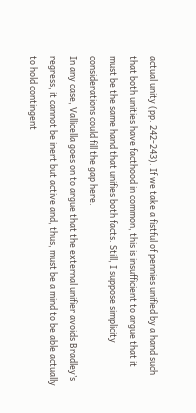actual unity (pp. 242-243). If we take a fistful of pennies unified by a hand such that both unities have facthood in common, this is insufficient to argue that it must be the same hand that unifies both facts. Still, I suppose simplicity considerations could fill the gap here.
In any case, Vallicella goes on to argue that the external unifier avoids Bradley’s regress, it cannot be inert but active and, thus, must be a mind to be able actually to hold contingent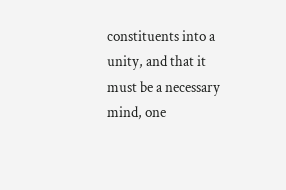constituents into a unity, and that it must be a necessary mind, one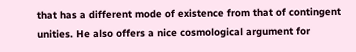that has a different mode of existence from that of contingent unities. He also offers a nice cosmological argument for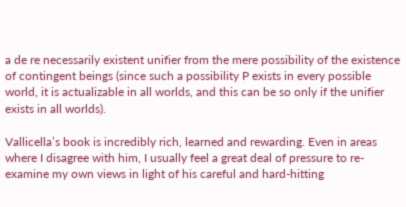a de re necessarily existent unifier from the mere possibility of the existence of contingent beings (since such a possibility P exists in every possible world, it is actualizable in all worlds, and this can be so only if the unifier exists in all worlds).

Vallicella’s book is incredibly rich, learned and rewarding. Even in areas where I disagree with him, I usually feel a great deal of pressure to re-examine my own views in light of his careful and hard-hitting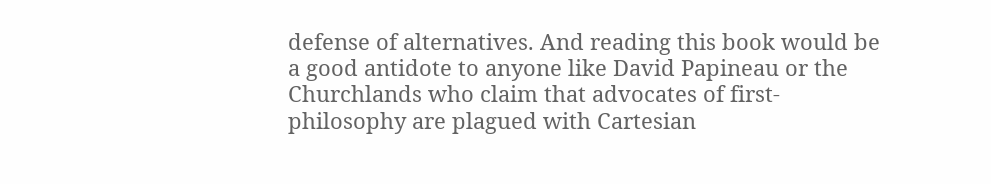defense of alternatives. And reading this book would be a good antidote to anyone like David Papineau or the Churchlands who claim that advocates of first-philosophy are plagued with Cartesian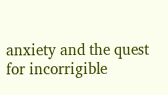anxiety and the quest for incorrigible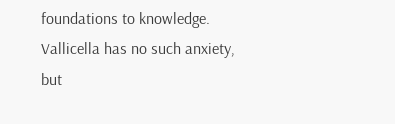foundations to knowledge. Vallicella has no such anxiety, but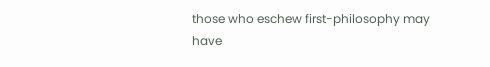those who eschew first-philosophy may have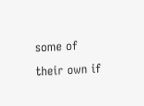some of their own if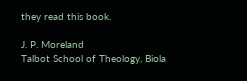they read this book.

J. P. Moreland
Talbot School of Theology, Biola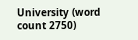University (word count 2750)